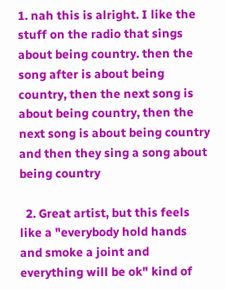1. nah this is alright. I like the stuff on the radio that sings about being country. then the song after is about being country, then the next song is about being country, then the next song is about being country and then they sing a song about being country

  2. Great artist, but this feels like a "everybody hold hands and smoke a joint and everything will be ok" kind of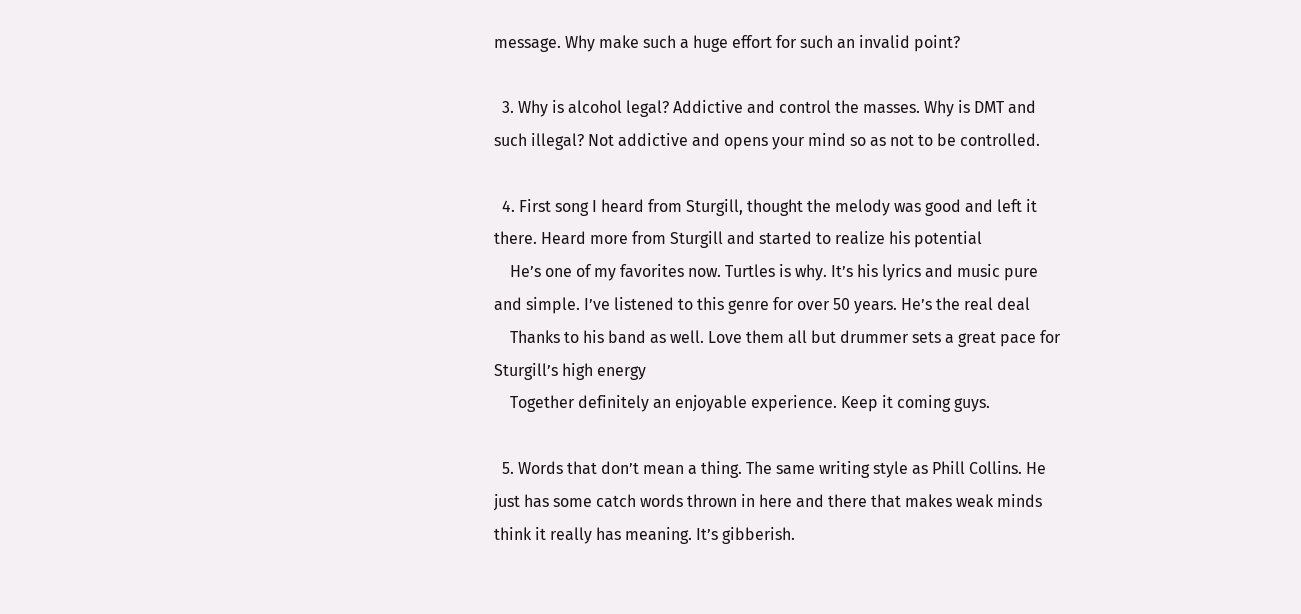message. Why make such a huge effort for such an invalid point?

  3. Why is alcohol legal? Addictive and control the masses. Why is DMT and such illegal? Not addictive and opens your mind so as not to be controlled.

  4. First song I heard from Sturgill, thought the melody was good and left it there. Heard more from Sturgill and started to realize his potential
    He’s one of my favorites now. Turtles is why. It’s his lyrics and music pure and simple. I’ve listened to this genre for over 50 years. He’s the real deal
    Thanks to his band as well. Love them all but drummer sets a great pace for Sturgill’s high energy
    Together definitely an enjoyable experience. Keep it coming guys.

  5. Words that don’t mean a thing. The same writing style as Phill Collins. He just has some catch words thrown in here and there that makes weak minds think it really has meaning. It’s gibberish.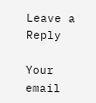Leave a Reply

Your email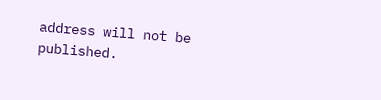address will not be published.